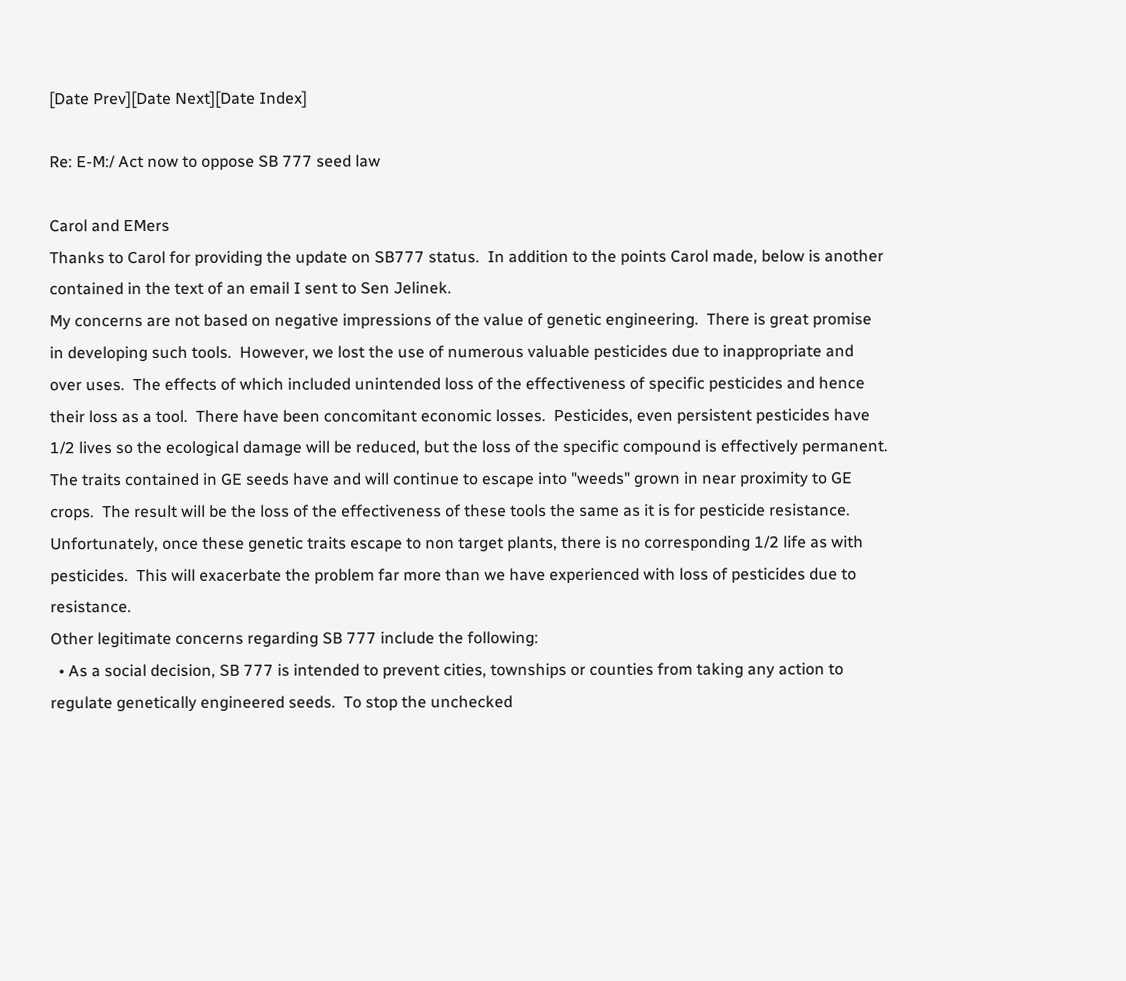[Date Prev][Date Next][Date Index]

Re: E-M:/ Act now to oppose SB 777 seed law

Carol and EMers
Thanks to Carol for providing the update on SB777 status.  In addition to the points Carol made, below is another contained in the text of an email I sent to Sen Jelinek.
My concerns are not based on negative impressions of the value of genetic engineering.  There is great promise in developing such tools.  However, we lost the use of numerous valuable pesticides due to inappropriate and over uses.  The effects of which included unintended loss of the effectiveness of specific pesticides and hence their loss as a tool.  There have been concomitant economic losses.  Pesticides, even persistent pesticides have 1/2 lives so the ecological damage will be reduced, but the loss of the specific compound is effectively permanent.
The traits contained in GE seeds have and will continue to escape into "weeds" grown in near proximity to GE crops.  The result will be the loss of the effectiveness of these tools the same as it is for pesticide resistance.  Unfortunately, once these genetic traits escape to non target plants, there is no corresponding 1/2 life as with pesticides.  This will exacerbate the problem far more than we have experienced with loss of pesticides due to resistance.
Other legitimate concerns regarding SB 777 include the following:
  • As a social decision, SB 777 is intended to prevent cities, townships or counties from taking any action to regulate genetically engineered seeds.  To stop the unchecked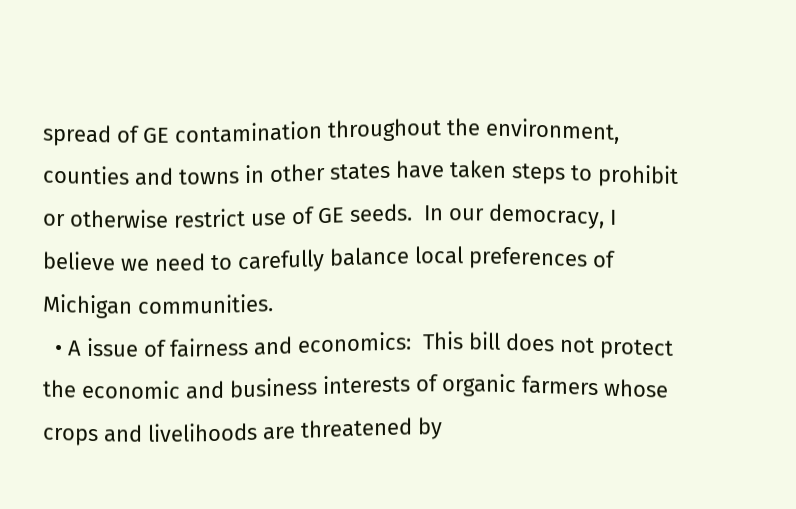spread of GE contamination throughout the environment, counties and towns in other states have taken steps to prohibit or otherwise restrict use of GE seeds.  In our democracy, I believe we need to carefully balance local preferences of Michigan communities.
  • A issue of fairness and economics:  This bill does not protect the economic and business interests of organic farmers whose crops and livelihoods are threatened by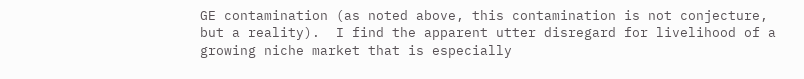GE contamination (as noted above, this contamination is not conjecture, but a reality).  I find the apparent utter disregard for livelihood of a growing niche market that is especially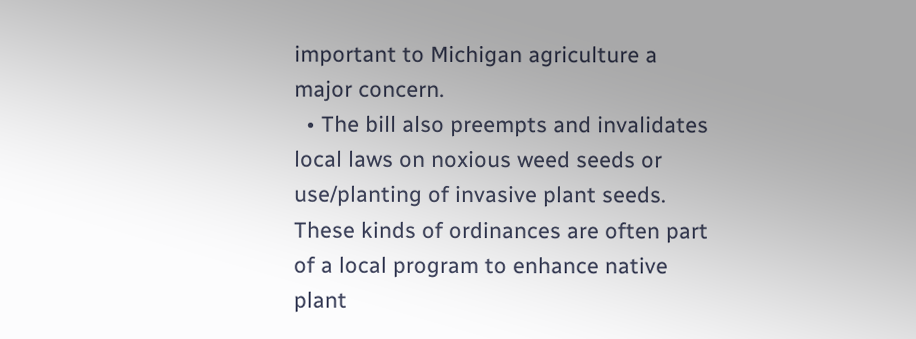important to Michigan agriculture a major concern.
  • The bill also preempts and invalidates local laws on noxious weed seeds or use/planting of invasive plant seeds.  These kinds of ordinances are often part of a local program to enhance native plant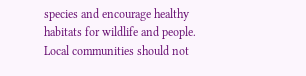species and encourage healthy habitats for wildlife and people.  Local communities should not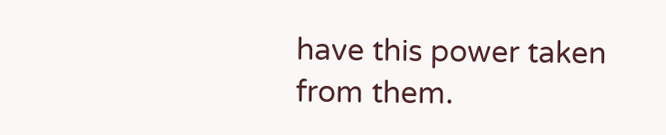have this power taken from them.